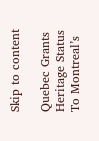Skip to content

Quebec Grants Heritage Status To Montreal’s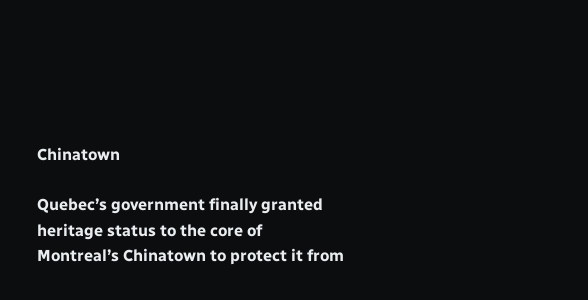Chinatown

Quebec’s government finally granted heritage status to the core of Montreal’s Chinatown to protect it from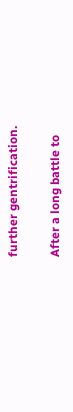further gentrification.

After a long battle to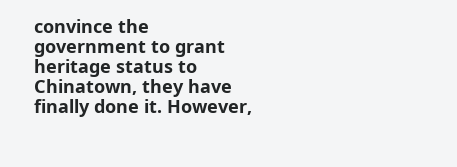convince the government to grant heritage status to Chinatown, they have finally done it. However,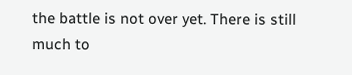the battle is not over yet. There is still much to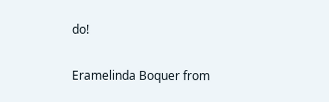do!

Eramelinda Boquer from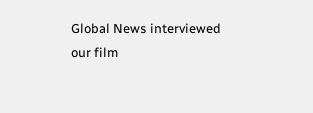Global News interviewed our film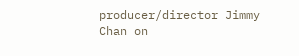producer/director Jimmy Chan on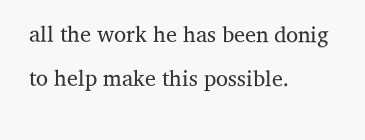all the work he has been donig to help make this possible.